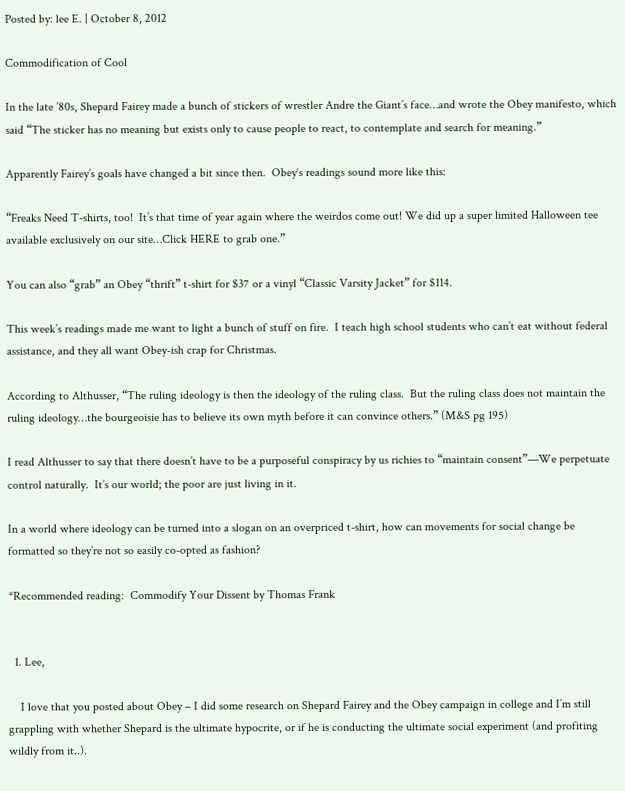Posted by: lee E. | October 8, 2012

Commodification of Cool

In the late ’80s, Shepard Fairey made a bunch of stickers of wrestler Andre the Giant’s face…and wrote the Obey manifesto, which said “The sticker has no meaning but exists only to cause people to react, to contemplate and search for meaning.”

Apparently Fairey’s goals have changed a bit since then.  Obey‘s readings sound more like this:

“Freaks Need T-shirts, too!  It’s that time of year again where the weirdos come out! We did up a super limited Halloween tee available exclusively on our site…Click HERE to grab one.”

You can also “grab” an Obey “thrift” t-shirt for $37 or a vinyl “Classic Varsity Jacket” for $114.

This week’s readings made me want to light a bunch of stuff on fire.  I teach high school students who can’t eat without federal assistance, and they all want Obey-ish crap for Christmas.

According to Althusser, “The ruling ideology is then the ideology of the ruling class.  But the ruling class does not maintain the ruling ideology…the bourgeoisie has to believe its own myth before it can convince others.” (M&S pg 195)

I read Althusser to say that there doesn’t have to be a purposeful conspiracy by us richies to “maintain consent”—We perpetuate control naturally.  It’s our world; the poor are just living in it.

In a world where ideology can be turned into a slogan on an overpriced t-shirt, how can movements for social change be formatted so they’re not so easily co-opted as fashion?

*Recommended reading:  Commodify Your Dissent by Thomas Frank


  1. Lee,

    I love that you posted about Obey – I did some research on Shepard Fairey and the Obey campaign in college and I’m still grappling with whether Shepard is the ultimate hypocrite, or if he is conducting the ultimate social experiment (and profiting wildly from it..).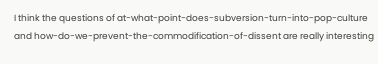I think the questions of at-what-point-does-subversion-turn-into-pop-culture and how-do-we-prevent-the-commodification-of-dissent are really interesting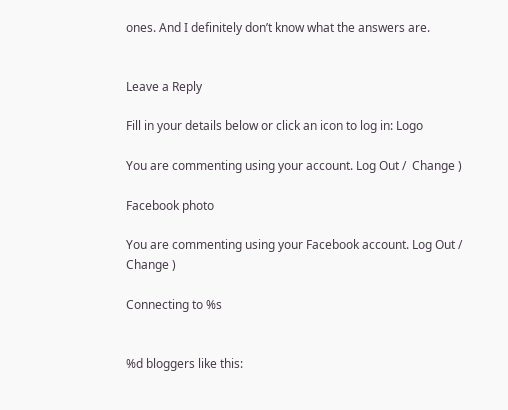ones. And I definitely don’t know what the answers are.


Leave a Reply

Fill in your details below or click an icon to log in: Logo

You are commenting using your account. Log Out /  Change )

Facebook photo

You are commenting using your Facebook account. Log Out /  Change )

Connecting to %s


%d bloggers like this: